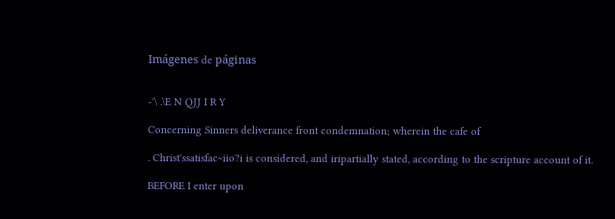Imágenes de páginas


-'\ .\E N QJJ I R Y

Concerning Sinners deliverance front condemnation; wherein the cafe of

. Christ'ssatisfac~iio?i is considered, and iripartially stated, according to the scripture account of it.

BEFORE I enter upon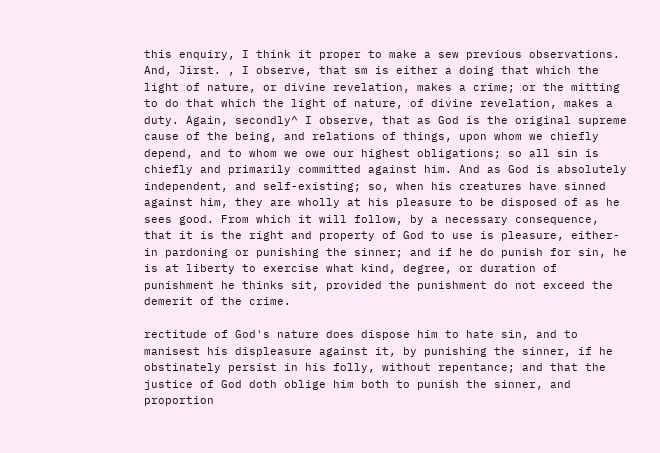this enquiry, I think it proper to make a sew previous observations. And, Jirst. , I observe, that sm is either a doing that which the light of nature, or divine revelation, makes a crime; or the mitting to do that which the light of nature, of divine revelation, makes a duty. Again, secondly^ I observe, that as God is the original supreme cause of the being, and relations of things, upon whom we chiefly depend, and to whom we owe our highest obligations; so all sin is chiefly and primarily committed against him. And as God is absolutely independent, and self-existing; so, when his creatures have sinned against him, they are wholly at his pleasure to be disposed of as he sees good. From which it will follow, by a necessary consequence, that it is the right and property of God to use is pleasure, either- in pardoning or punishing the sinner; and if he do punish for sin, he is at liberty to exercise what kind, degree, or duration of punishment he thinks sit, provided the punishment do not exceed the demerit of the crime.

rectitude of God's nature does dispose him to hate sin, and to manisest his displeasure against it, by punishing the sinner, if he obstinately persist in his folly, without repentance; and that the justice of God doth oblige him both to punish the sinner, and proportion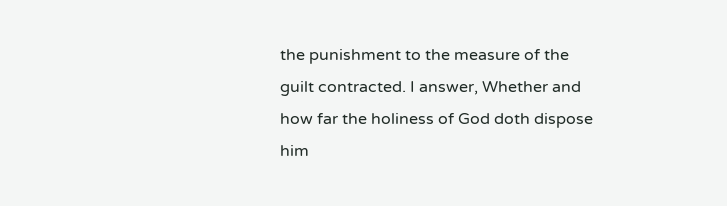the punishment to the measure of the guilt contracted. I answer, Whether and how far the holiness of God doth dispose him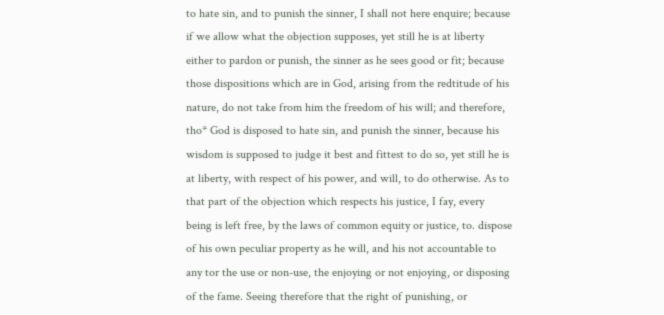to hate sin, and to punish the sinner, I shall not here enquire; because if we allow what the objection supposes, yet still he is at liberty either to pardon or punish, the sinner as he sees good or fit; because those dispositions which are in God, arising from the redtitude of his nature, do not take from him the freedom of his will; and therefore, tho* God is disposed to hate sin, and punish the sinner, because his wisdom is supposed to judge it best and fittest to do so, yet still he is at liberty, with respect of his power, and will, to do otherwise. As to that part of the objection which respects his justice, I fay, every being is left free, by the laws of common equity or justice, to. dispose of his own peculiar property as he will, and his not accountable to any tor the use or non-use, the enjoying or not enjoying, or disposing of the fame. Seeing therefore that the right of punishing, or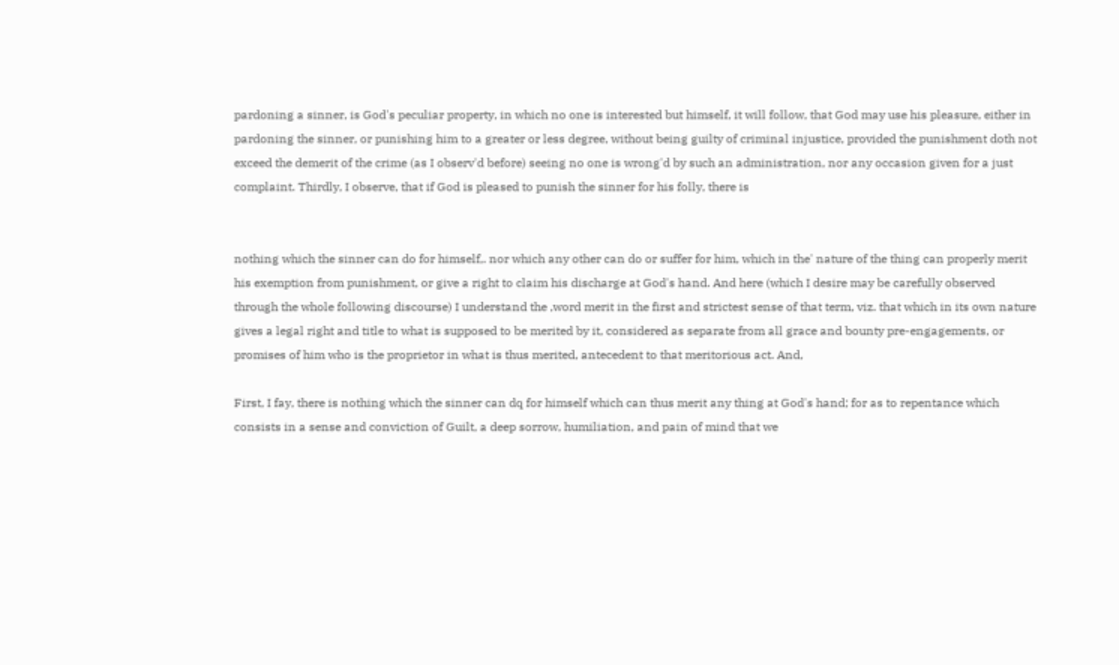pardoning a sinner, is God's peculiar property, in which no one is interested but himself, it will follow, that God may use his pleasure, either in pardoning the sinner, or punishing him to a greater or less degree, without being guilty of criminal injustice, provided the punishment doth not exceed the demerit of the crime (as I observ'd before) seeing no one is wrong'd by such an administration, nor any occasion given for a just complaint. Thirdly, I observe, that if God is pleased to punish the sinner for his folly, there is


nothing which the sinner can do for himself,. nor which any other can do or suffer for him, which in the' nature of the thing can properly merit his exemption from punishment, or give a right to claim his discharge at God's hand. And here (which I desire may be carefully observed through the whole following discourse) I understand the ,word merit in the first and strictest sense of that term, viz. that which in its own nature gives a legal right and title to what is supposed to be merited by it, considered as separate from all grace and bounty pre-engagements, or promises of him who is the proprietor in what is thus merited, antecedent to that meritorious act. And,

First, I fay, there is nothing which the sinner can dq for himself which can thus merit any thing at God's hand; for as to repentance which consists in a sense and conviction of Guilt, a deep sorrow, humiliation, and pain of mind that we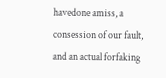havedone amiss, a consession of our fault, and an actual forfaking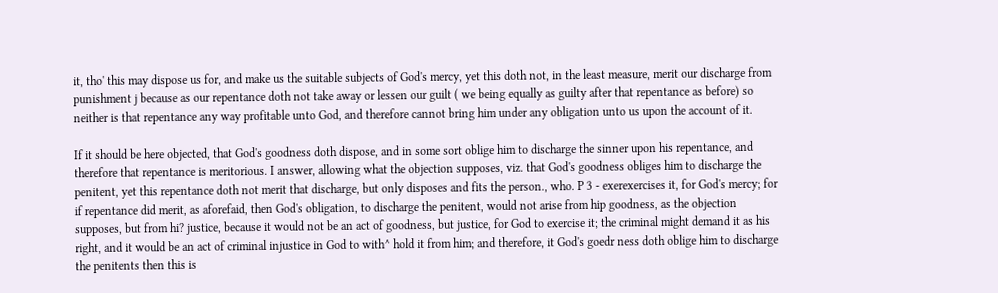it, tho' this may dispose us for, and make us the suitable subjects of God's mercy, yet this doth not, in the least measure, merit our discharge from punishment j because as our repentance doth not take away or lessen our guilt ( we being equally as guilty after that repentance as before) so neither is that repentance any way profitable unto God, and therefore cannot bring him under any obligation unto us upon the account of it.

If it should be here objected, that God's goodness doth dispose, and in some sort oblige him to discharge the sinner upon his repentance, and therefore that repentance is meritorious. I answer, allowing what the objection supposes, viz. that God's goodness obliges him to discharge the penitent, yet this repentance doth not merit that discharge, but only disposes and fits the person., who. P 3 - exerexercises it, for God's mercy; for if repentance did merit, as aforefaid, then God's obligation, to discharge the penitent, would not arise from hip goodness, as the objection supposes, but from hi? justice, because it would not be an act of goodness, but justice, for God to exercise it; the criminal might demand it as his right, and it would be an act of criminal injustice in God to with^ hold it from him; and therefore, it God's goedr ness doth oblige him to discharge the penitents then this is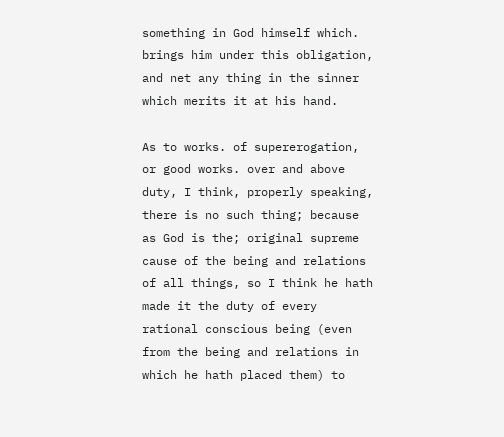something in God himself which. brings him under this obligation, and net any thing in the sinner which merits it at his hand.

As to works. of supererogation, or good works. over and above duty, I think, properly speaking, there is no such thing; because as God is the; original supreme cause of the being and relations of all things, so I think he hath made it the duty of every rational conscious being (even from the being and relations in which he hath placed them) to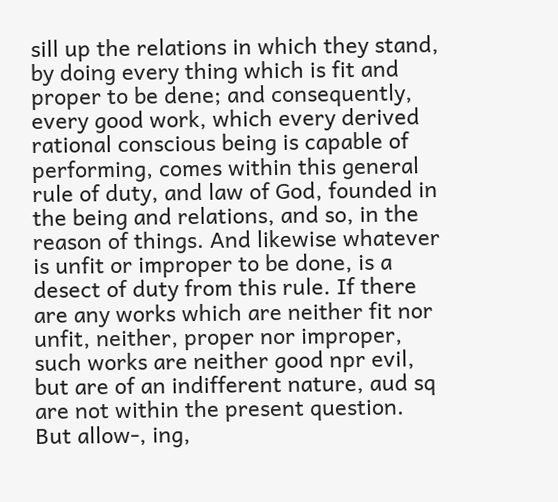sill up the relations in which they stand, by doing every thing which is fit and proper to be dene; and consequently, every good work, which every derived rational conscious being is capable of performing, comes within this general rule of duty, and law of God, founded in the being and relations, and so, in the reason of things. And likewise whatever is unfit or improper to be done, is a desect of duty from this rule. If there are any works which are neither fit nor unfit, neither, proper nor improper, such works are neither good npr evil, but are of an indifferent nature, aud sq are not within the present question. But allow-, ing,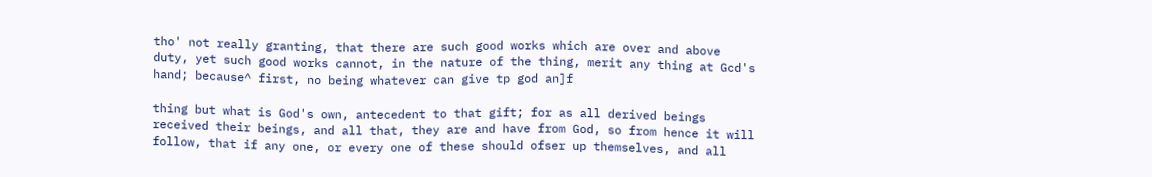tho' not really granting, that there are such good works which are over and above duty, yet such good works cannot, in the nature of the thing, merit any thing at Gcd's hand; because^ first, no being whatever can give tp god an]f

thing but what is God's own, antecedent to that gift; for as all derived beings received their beings, and all that, they are and have from God, so from hence it will follow, that if any one, or every one of these should ofser up themselves, and all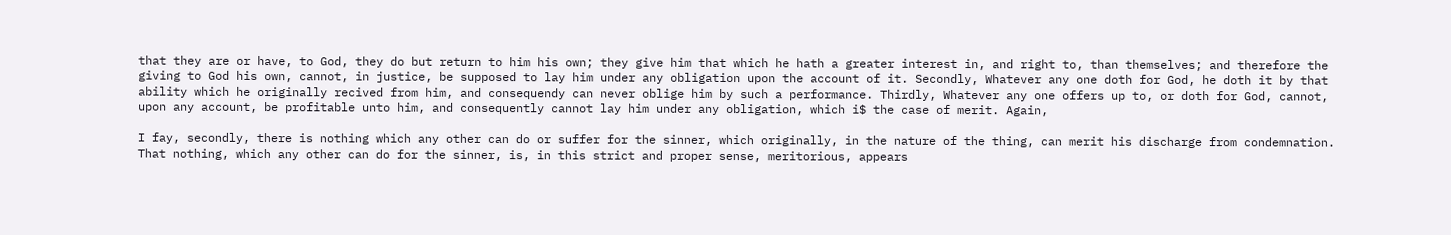that they are or have, to God, they do but return to him his own; they give him that which he hath a greater interest in, and right to, than themselves; and therefore the giving to God his own, cannot, in justice, be supposed to lay him under any obligation upon the account of it. Secondly, Whatever any one doth for God, he doth it by that ability which he originally recived from him, and consequendy can never oblige him by such a performance. Thirdly, Whatever any one offers up to, or doth for God, cannot, upon any account, be profitable unto him, and consequently cannot lay him under any obligation, which i$ the case of merit. Again,

I fay, secondly, there is nothing which any other can do or suffer for the sinner, which originally, in the nature of the thing, can merit his discharge from condemnation. That nothing, which any other can do for the sinner, is, in this strict and proper sense, meritorious, appears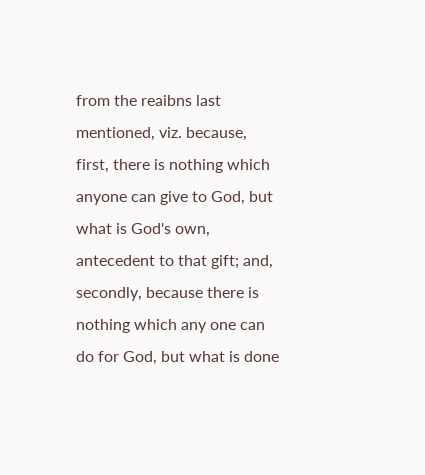from the reaibns last mentioned, viz. because, first, there is nothing which anyone can give to God, but what is God's own, antecedent to that gift; and, secondly, because there is nothing which any one can do for God, but what is done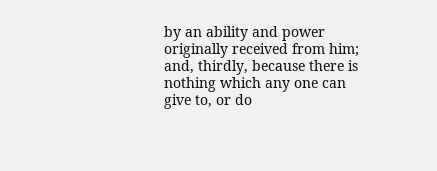by an ability and power originally received from him; and, thirdly, because there is nothing which any one can give to, or do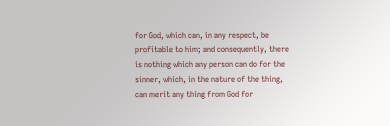for God, which can, in any respect, be profitable to him; and consequently, there is nothing which any person can do for the sinner, which, in the nature of the thing, can merit any thing from God for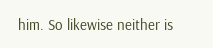him. So likewise neither is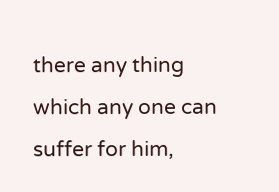there any thing which any one can suffer for him,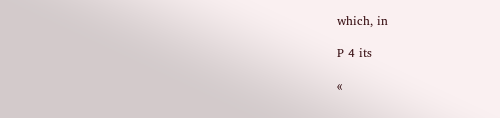which, in

P 4 its

«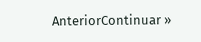AnteriorContinuar »